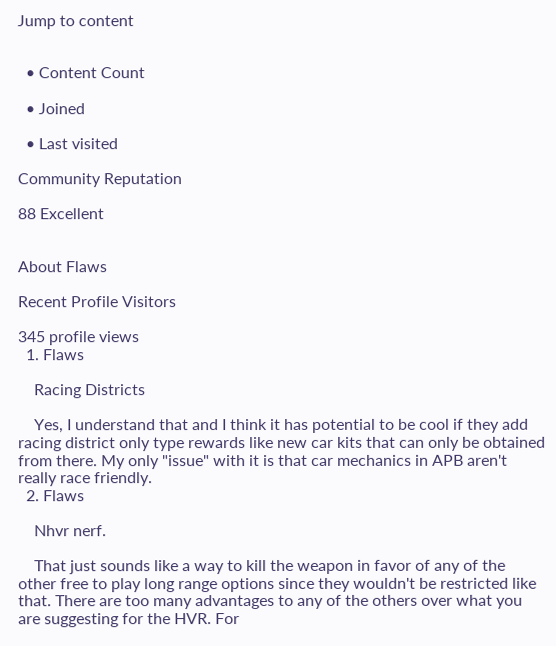Jump to content


  • Content Count

  • Joined

  • Last visited

Community Reputation

88 Excellent


About Flaws

Recent Profile Visitors

345 profile views
  1. Flaws

    Racing Districts

    Yes, I understand that and I think it has potential to be cool if they add racing district only type rewards like new car kits that can only be obtained from there. My only "issue" with it is that car mechanics in APB aren't really race friendly.
  2. Flaws

    Nhvr nerf.

    That just sounds like a way to kill the weapon in favor of any of the other free to play long range options since they wouldn't be restricted like that. There are too many advantages to any of the others over what you are suggesting for the HVR. For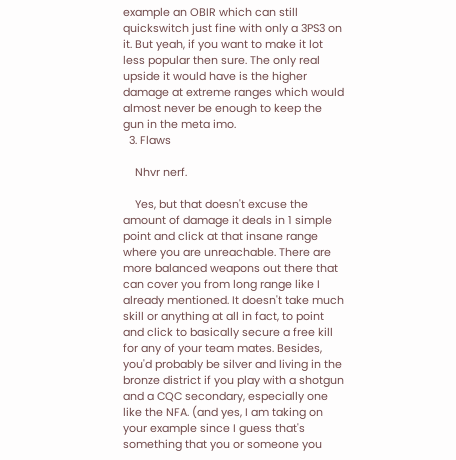example an OBIR which can still quickswitch just fine with only a 3PS3 on it. But yeah, if you want to make it lot less popular then sure. The only real upside it would have is the higher damage at extreme ranges which would almost never be enough to keep the gun in the meta imo.
  3. Flaws

    Nhvr nerf.

    Yes, but that doesn't excuse the amount of damage it deals in 1 simple point and click at that insane range where you are unreachable. There are more balanced weapons out there that can cover you from long range like I already mentioned. It doesn't take much skill or anything at all in fact, to point and click to basically secure a free kill for any of your team mates. Besides, you'd probably be silver and living in the bronze district if you play with a shotgun and a CQC secondary, especially one like the NFA. (and yes, I am taking on your example since I guess that's something that you or someone you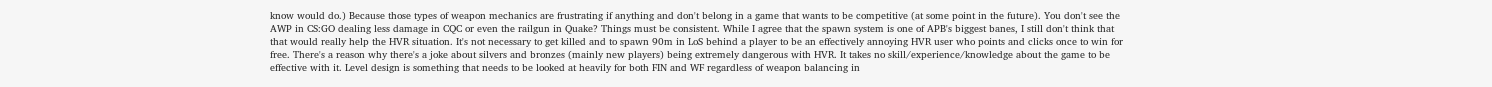know would do.) Because those types of weapon mechanics are frustrating if anything and don't belong in a game that wants to be competitive (at some point in the future). You don't see the AWP in CS:GO dealing less damage in CQC or even the railgun in Quake? Things must be consistent. While I agree that the spawn system is one of APB's biggest banes, I still don't think that that would really help the HVR situation. It's not necessary to get killed and to spawn 90m in LoS behind a player to be an effectively annoying HVR user who points and clicks once to win for free. There's a reason why there's a joke about silvers and bronzes (mainly new players) being extremely dangerous with HVR. It takes no skill/experience/knowledge about the game to be effective with it. Level design is something that needs to be looked at heavily for both FIN and WF regardless of weapon balancing in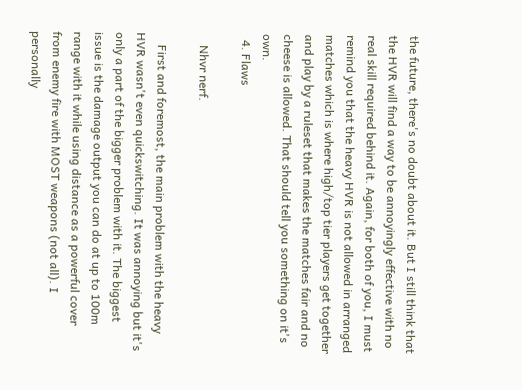the future, there's no doubt about it. But I still think that the HVR will find a way to be annoyingly effective with no real skill required behind it. Again, for both of you, I must remind you that the heavy HVR is not allowed in arranged matches which is where high/top tier players get together and play by a ruleset that makes the matches fair and no cheese is allowed. That should tell you something on it's own.
  4. Flaws

    Nhvr nerf.

    First and foremost, the main problem with the heavy HVR wasn't even quickswitching. It was annoying but it's only a part of the bigger problem with it. The biggest issue is the damage output you can do at up to 100m range with it while using distance as a powerful cover from enemy fire with MOST weapons (not all). I personally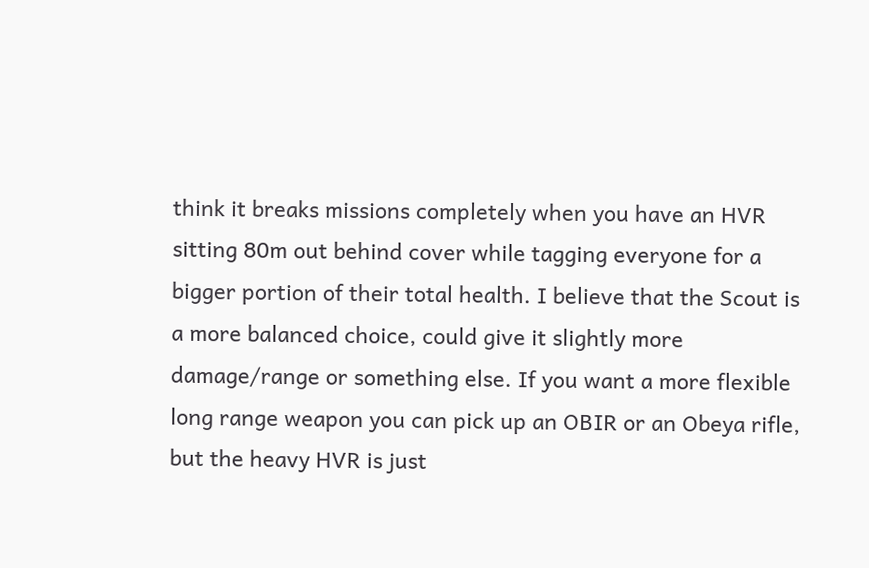think it breaks missions completely when you have an HVR sitting 80m out behind cover while tagging everyone for a bigger portion of their total health. I believe that the Scout is a more balanced choice, could give it slightly more damage/range or something else. If you want a more flexible long range weapon you can pick up an OBIR or an Obeya rifle, but the heavy HVR is just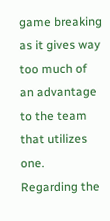game breaking as it gives way too much of an advantage to the team that utilizes one. Regarding the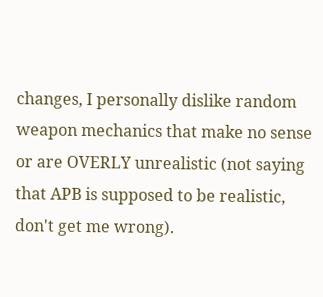changes, I personally dislike random weapon mechanics that make no sense or are OVERLY unrealistic (not saying that APB is supposed to be realistic, don't get me wrong).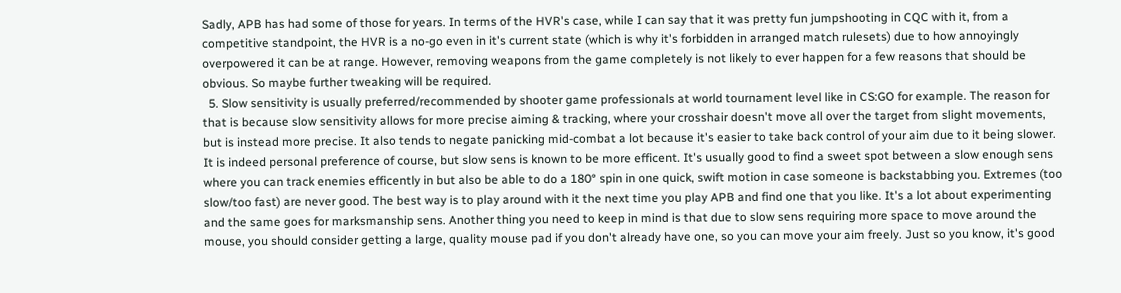Sadly, APB has had some of those for years. In terms of the HVR's case, while I can say that it was pretty fun jumpshooting in CQC with it, from a competitive standpoint, the HVR is a no-go even in it's current state (which is why it's forbidden in arranged match rulesets) due to how annoyingly overpowered it can be at range. However, removing weapons from the game completely is not likely to ever happen for a few reasons that should be obvious. So maybe further tweaking will be required.
  5. Slow sensitivity is usually preferred/recommended by shooter game professionals at world tournament level like in CS:GO for example. The reason for that is because slow sensitivity allows for more precise aiming & tracking, where your crosshair doesn't move all over the target from slight movements, but is instead more precise. It also tends to negate panicking mid-combat a lot because it's easier to take back control of your aim due to it being slower. It is indeed personal preference of course, but slow sens is known to be more efficent. It's usually good to find a sweet spot between a slow enough sens where you can track enemies efficently in but also be able to do a 180° spin in one quick, swift motion in case someone is backstabbing you. Extremes (too slow/too fast) are never good. The best way is to play around with it the next time you play APB and find one that you like. It's a lot about experimenting and the same goes for marksmanship sens. Another thing you need to keep in mind is that due to slow sens requiring more space to move around the mouse, you should consider getting a large, quality mouse pad if you don't already have one, so you can move your aim freely. Just so you know, it's good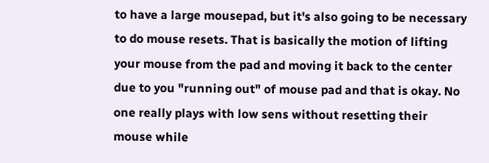to have a large mousepad, but it's also going to be necessary to do mouse resets. That is basically the motion of lifting your mouse from the pad and moving it back to the center due to you "running out" of mouse pad and that is okay. No one really plays with low sens without resetting their mouse while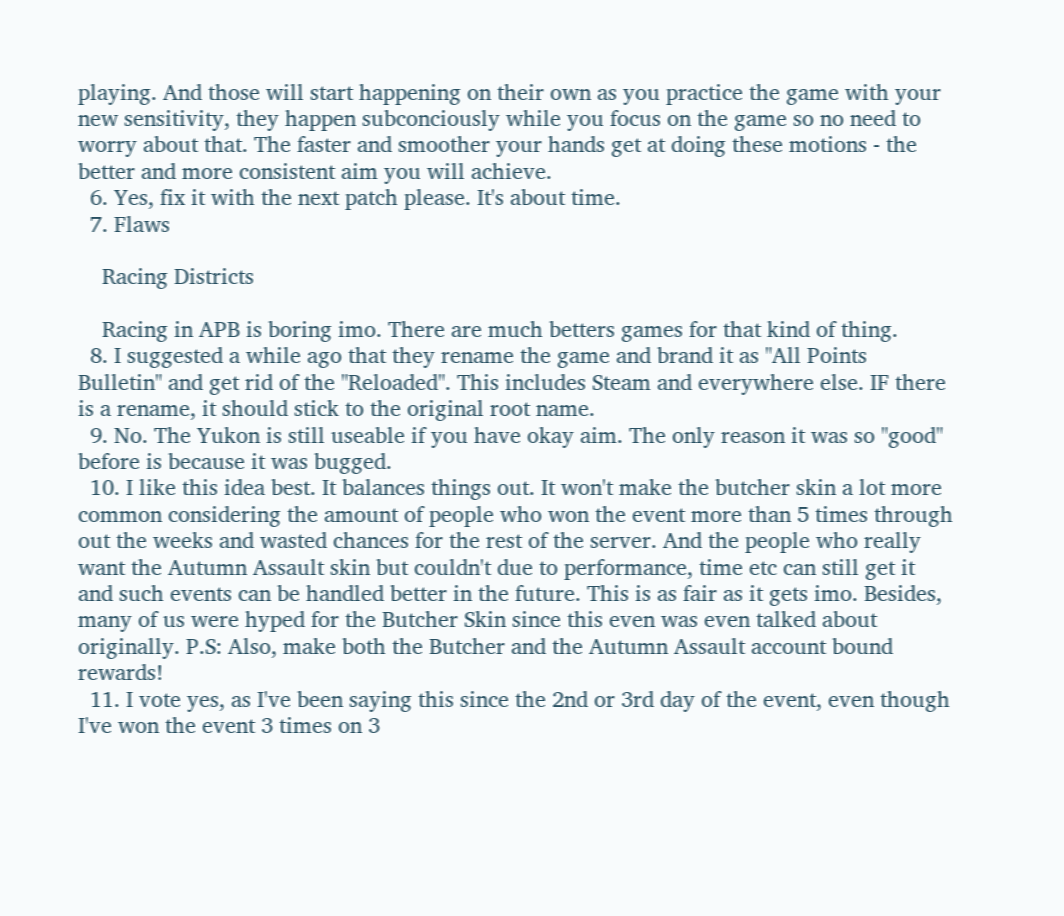playing. And those will start happening on their own as you practice the game with your new sensitivity, they happen subconciously while you focus on the game so no need to worry about that. The faster and smoother your hands get at doing these motions - the better and more consistent aim you will achieve.
  6. Yes, fix it with the next patch please. It's about time.
  7. Flaws

    Racing Districts

    Racing in APB is boring imo. There are much betters games for that kind of thing.
  8. I suggested a while ago that they rename the game and brand it as "All Points Bulletin" and get rid of the "Reloaded". This includes Steam and everywhere else. IF there is a rename, it should stick to the original root name.
  9. No. The Yukon is still useable if you have okay aim. The only reason it was so "good" before is because it was bugged.
  10. I like this idea best. It balances things out. It won't make the butcher skin a lot more common considering the amount of people who won the event more than 5 times through out the weeks and wasted chances for the rest of the server. And the people who really want the Autumn Assault skin but couldn't due to performance, time etc can still get it and such events can be handled better in the future. This is as fair as it gets imo. Besides, many of us were hyped for the Butcher Skin since this even was even talked about originally. P.S: Also, make both the Butcher and the Autumn Assault account bound rewards!
  11. I vote yes, as I've been saying this since the 2nd or 3rd day of the event, even though I've won the event 3 times on 3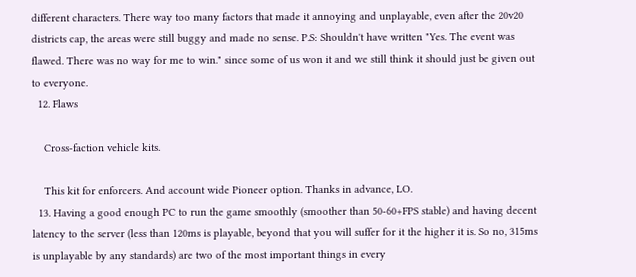different characters. There way too many factors that made it annoying and unplayable, even after the 20v20 districts cap, the areas were still buggy and made no sense. P.S: Shouldn't have written "Yes. The event was flawed. There was no way for me to win." since some of us won it and we still think it should just be given out to everyone.
  12. Flaws

    Cross-faction vehicle kits.

    This kit for enforcers. And account wide Pioneer option. Thanks in advance, LO.
  13. Having a good enough PC to run the game smoothly (smoother than 50-60+FPS stable) and having decent latency to the server (less than 120ms is playable, beyond that you will suffer for it the higher it is. So no, 315ms is unplayable by any standards) are two of the most important things in every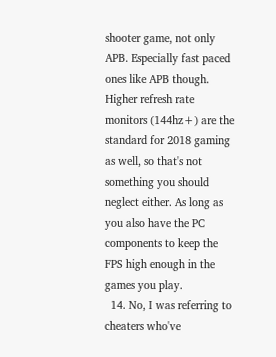shooter game, not only APB. Especially fast paced ones like APB though. Higher refresh rate monitors (144hz+) are the standard for 2018 gaming as well, so that's not something you should neglect either. As long as you also have the PC components to keep the FPS high enough in the games you play.
  14. No, I was referring to cheaters who've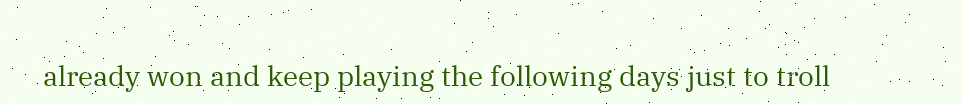already won and keep playing the following days just to troll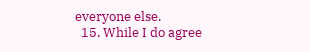everyone else.
  15. While I do agree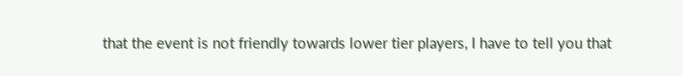that the event is not friendly towards lower tier players, I have to tell you that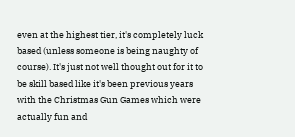even at the highest tier, it's completely luck based (unless someone is being naughty of course). It's just not well thought out for it to be skill based like it's been previous years with the Christmas Gun Games which were actually fun and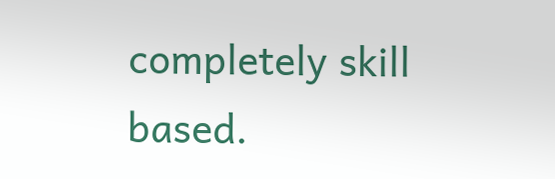completely skill based.